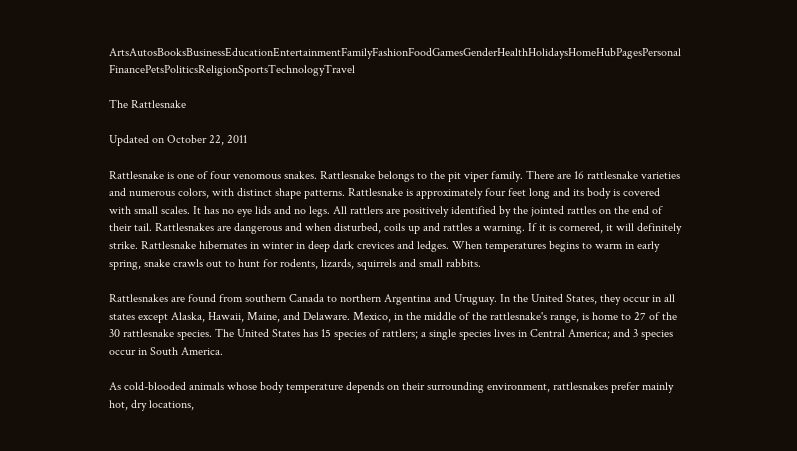ArtsAutosBooksBusinessEducationEntertainmentFamilyFashionFoodGamesGenderHealthHolidaysHomeHubPagesPersonal FinancePetsPoliticsReligionSportsTechnologyTravel

The Rattlesnake

Updated on October 22, 2011

Rattlesnake is one of four venomous snakes. Rattlesnake belongs to the pit viper family. There are 16 rattlesnake varieties and numerous colors, with distinct shape patterns. Rattlesnake is approximately four feet long and its body is covered with small scales. It has no eye lids and no legs. All rattlers are positively identified by the jointed rattles on the end of their tail. Rattlesnakes are dangerous and when disturbed, coils up and rattles a warning. If it is cornered, it will definitely strike. Rattlesnake hibernates in winter in deep dark crevices and ledges. When temperatures begins to warm in early spring, snake crawls out to hunt for rodents, lizards, squirrels and small rabbits.

Rattlesnakes are found from southern Canada to northern Argentina and Uruguay. In the United States, they occur in all states except Alaska, Hawaii, Maine, and Delaware. Mexico, in the middle of the rattlesnake's range, is home to 27 of the 30 rattlesnake species. The United States has 15 species of rattlers; a single species lives in Central America; and 3 species occur in South America.

As cold-blooded animals whose body temperature depends on their surrounding environment, rattlesnakes prefer mainly hot, dry locations,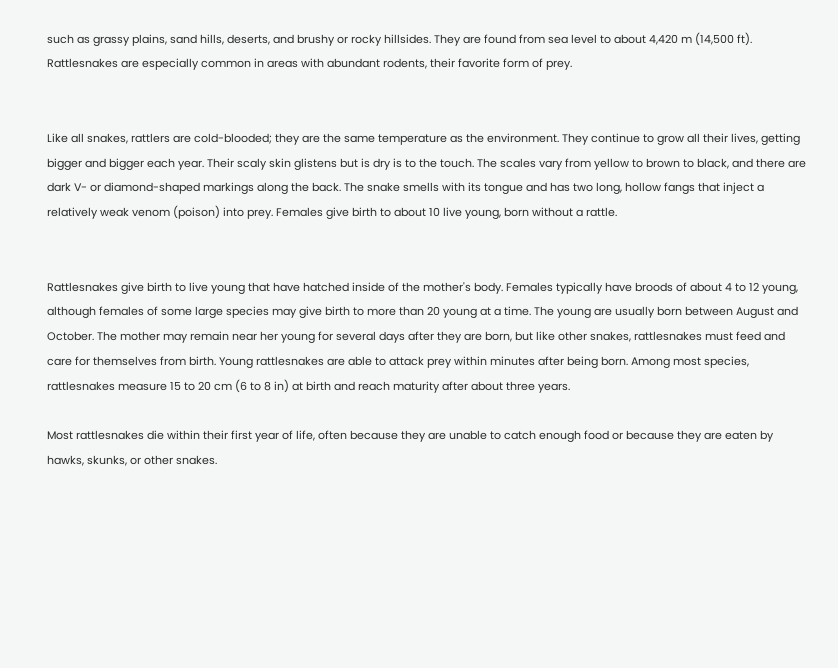such as grassy plains, sand hills, deserts, and brushy or rocky hillsides. They are found from sea level to about 4,420 m (14,500 ft). Rattlesnakes are especially common in areas with abundant rodents, their favorite form of prey.


Like all snakes, rattlers are cold-blooded; they are the same temperature as the environment. They continue to grow all their lives, getting bigger and bigger each year. Their scaly skin glistens but is dry is to the touch. The scales vary from yellow to brown to black, and there are dark V- or diamond-shaped markings along the back. The snake smells with its tongue and has two long, hollow fangs that inject a relatively weak venom (poison) into prey. Females give birth to about 10 live young, born without a rattle.


Rattlesnakes give birth to live young that have hatched inside of the mother's body. Females typically have broods of about 4 to 12 young, although females of some large species may give birth to more than 20 young at a time. The young are usually born between August and October. The mother may remain near her young for several days after they are born, but like other snakes, rattlesnakes must feed and care for themselves from birth. Young rattlesnakes are able to attack prey within minutes after being born. Among most species, rattlesnakes measure 15 to 20 cm (6 to 8 in) at birth and reach maturity after about three years.

Most rattlesnakes die within their first year of life, often because they are unable to catch enough food or because they are eaten by hawks, skunks, or other snakes.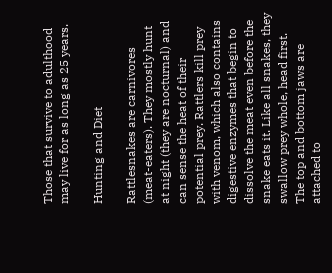Those that survive to adulthood may live for as long as 25 years.

Hunting and Diet

Rattlesnakes are carnivores (meat-eaters). They mostly hunt at night (they are nocturnal) and can sense the heat of their potential prey. Rattlers kill prey with venom, which also contains digestive enzymes that begin to dissolve the meat even before the snake eats it. Like all snakes, they swallow prey whole, head first. The top and bottom jaws are attached to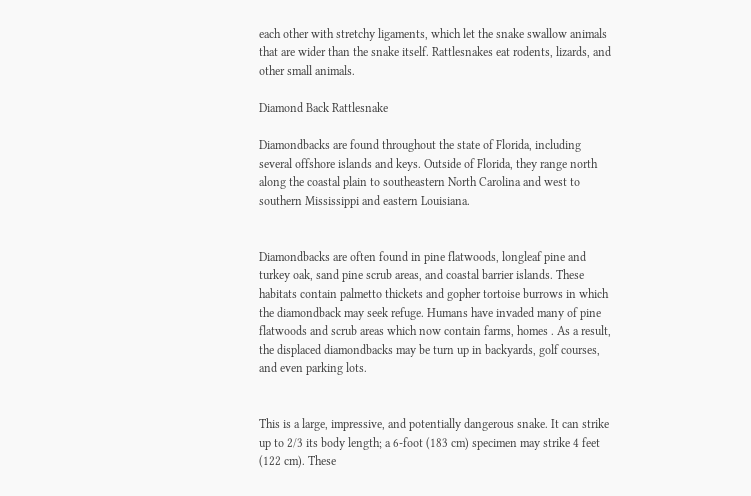each other with stretchy ligaments, which let the snake swallow animals that are wider than the snake itself. Rattlesnakes eat rodents, lizards, and other small animals.

Diamond Back Rattlesnake

Diamondbacks are found throughout the state of Florida, including several offshore islands and keys. Outside of Florida, they range north along the coastal plain to southeastern North Carolina and west to southern Mississippi and eastern Louisiana.


Diamondbacks are often found in pine flatwoods, longleaf pine and turkey oak, sand pine scrub areas, and coastal barrier islands. These habitats contain palmetto thickets and gopher tortoise burrows in which the diamondback may seek refuge. Humans have invaded many of pine flatwoods and scrub areas which now contain farms, homes . As a result, the displaced diamondbacks may be turn up in backyards, golf courses, and even parking lots.


This is a large, impressive, and potentially dangerous snake. It can strike up to 2/3 its body length; a 6-foot (183 cm) specimen may strike 4 feet (122 cm). These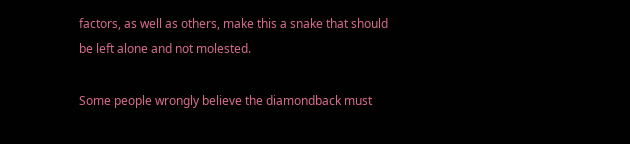factors, as well as others, make this a snake that should be left alone and not molested.

Some people wrongly believe the diamondback must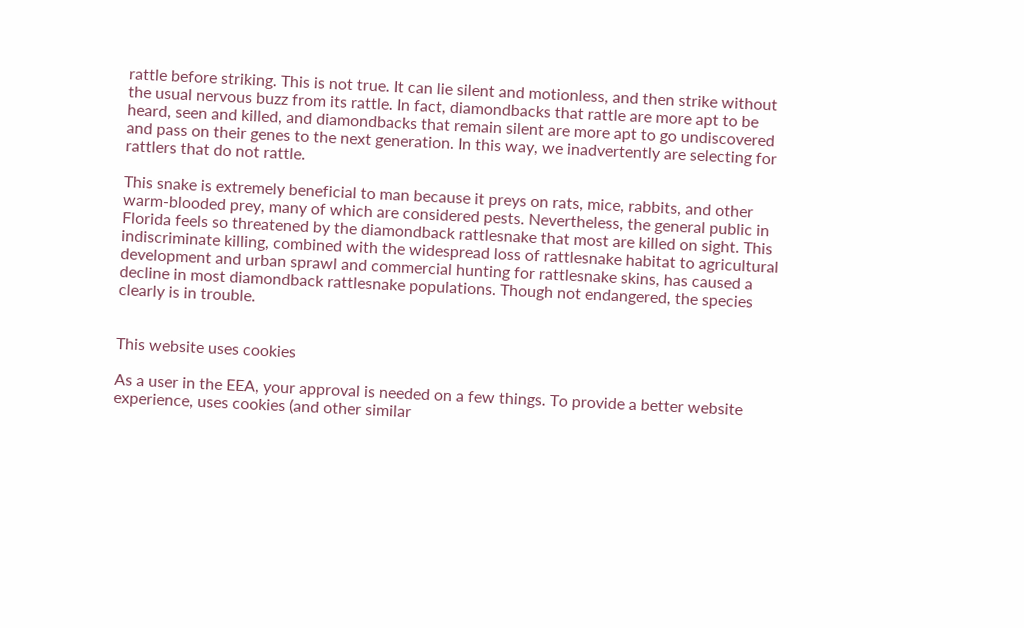rattle before striking. This is not true. It can lie silent and motionless, and then strike without the usual nervous buzz from its rattle. In fact, diamondbacks that rattle are more apt to be heard, seen and killed, and diamondbacks that remain silent are more apt to go undiscovered and pass on their genes to the next generation. In this way, we inadvertently are selecting for rattlers that do not rattle.

This snake is extremely beneficial to man because it preys on rats, mice, rabbits, and other warm-blooded prey, many of which are considered pests. Nevertheless, the general public in Florida feels so threatened by the diamondback rattlesnake that most are killed on sight. This indiscriminate killing, combined with the widespread loss of rattlesnake habitat to agricultural development and urban sprawl and commercial hunting for rattlesnake skins, has caused a decline in most diamondback rattlesnake populations. Though not endangered, the species clearly is in trouble.


This website uses cookies

As a user in the EEA, your approval is needed on a few things. To provide a better website experience, uses cookies (and other similar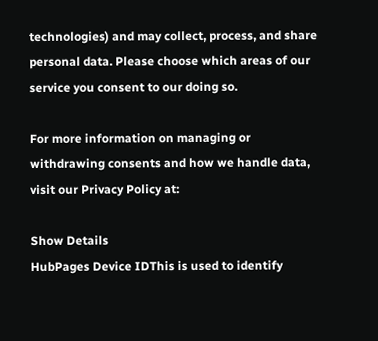technologies) and may collect, process, and share personal data. Please choose which areas of our service you consent to our doing so.

For more information on managing or withdrawing consents and how we handle data, visit our Privacy Policy at:

Show Details
HubPages Device IDThis is used to identify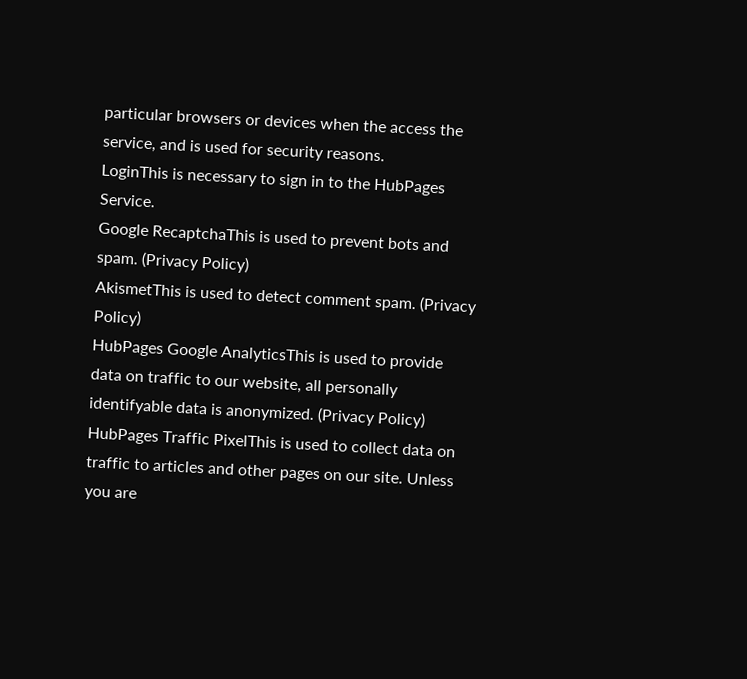particular browsers or devices when the access the service, and is used for security reasons.
LoginThis is necessary to sign in to the HubPages Service.
Google RecaptchaThis is used to prevent bots and spam. (Privacy Policy)
AkismetThis is used to detect comment spam. (Privacy Policy)
HubPages Google AnalyticsThis is used to provide data on traffic to our website, all personally identifyable data is anonymized. (Privacy Policy)
HubPages Traffic PixelThis is used to collect data on traffic to articles and other pages on our site. Unless you are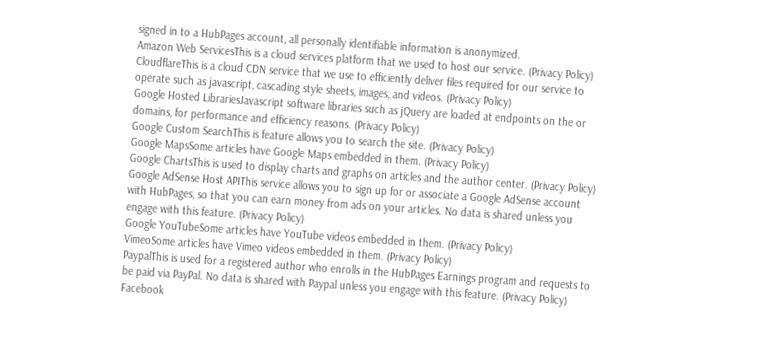signed in to a HubPages account, all personally identifiable information is anonymized.
Amazon Web ServicesThis is a cloud services platform that we used to host our service. (Privacy Policy)
CloudflareThis is a cloud CDN service that we use to efficiently deliver files required for our service to operate such as javascript, cascading style sheets, images, and videos. (Privacy Policy)
Google Hosted LibrariesJavascript software libraries such as jQuery are loaded at endpoints on the or domains, for performance and efficiency reasons. (Privacy Policy)
Google Custom SearchThis is feature allows you to search the site. (Privacy Policy)
Google MapsSome articles have Google Maps embedded in them. (Privacy Policy)
Google ChartsThis is used to display charts and graphs on articles and the author center. (Privacy Policy)
Google AdSense Host APIThis service allows you to sign up for or associate a Google AdSense account with HubPages, so that you can earn money from ads on your articles. No data is shared unless you engage with this feature. (Privacy Policy)
Google YouTubeSome articles have YouTube videos embedded in them. (Privacy Policy)
VimeoSome articles have Vimeo videos embedded in them. (Privacy Policy)
PaypalThis is used for a registered author who enrolls in the HubPages Earnings program and requests to be paid via PayPal. No data is shared with Paypal unless you engage with this feature. (Privacy Policy)
Facebook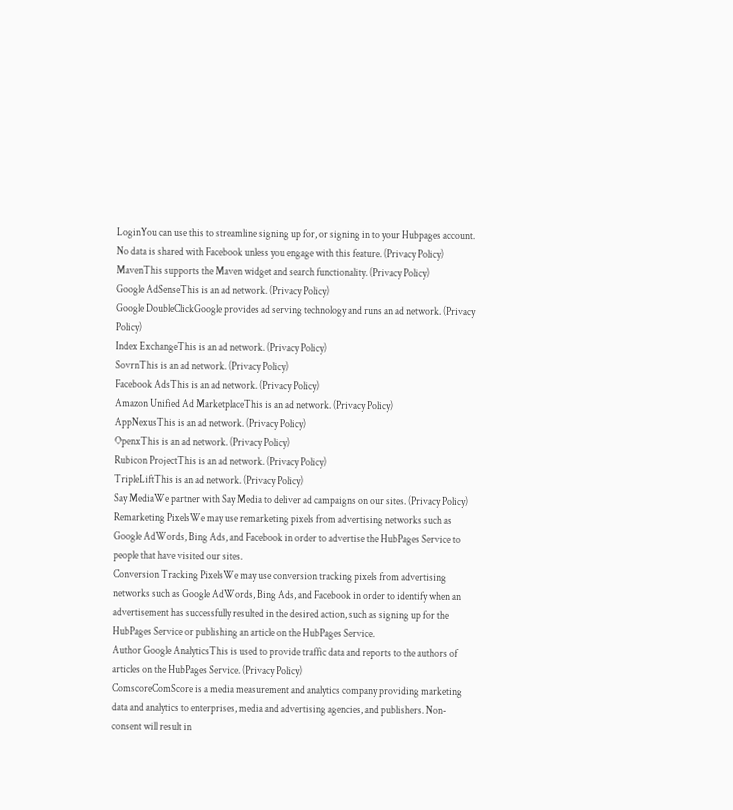LoginYou can use this to streamline signing up for, or signing in to your Hubpages account. No data is shared with Facebook unless you engage with this feature. (Privacy Policy)
MavenThis supports the Maven widget and search functionality. (Privacy Policy)
Google AdSenseThis is an ad network. (Privacy Policy)
Google DoubleClickGoogle provides ad serving technology and runs an ad network. (Privacy Policy)
Index ExchangeThis is an ad network. (Privacy Policy)
SovrnThis is an ad network. (Privacy Policy)
Facebook AdsThis is an ad network. (Privacy Policy)
Amazon Unified Ad MarketplaceThis is an ad network. (Privacy Policy)
AppNexusThis is an ad network. (Privacy Policy)
OpenxThis is an ad network. (Privacy Policy)
Rubicon ProjectThis is an ad network. (Privacy Policy)
TripleLiftThis is an ad network. (Privacy Policy)
Say MediaWe partner with Say Media to deliver ad campaigns on our sites. (Privacy Policy)
Remarketing PixelsWe may use remarketing pixels from advertising networks such as Google AdWords, Bing Ads, and Facebook in order to advertise the HubPages Service to people that have visited our sites.
Conversion Tracking PixelsWe may use conversion tracking pixels from advertising networks such as Google AdWords, Bing Ads, and Facebook in order to identify when an advertisement has successfully resulted in the desired action, such as signing up for the HubPages Service or publishing an article on the HubPages Service.
Author Google AnalyticsThis is used to provide traffic data and reports to the authors of articles on the HubPages Service. (Privacy Policy)
ComscoreComScore is a media measurement and analytics company providing marketing data and analytics to enterprises, media and advertising agencies, and publishers. Non-consent will result in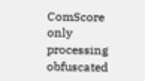ComScore only processing obfuscated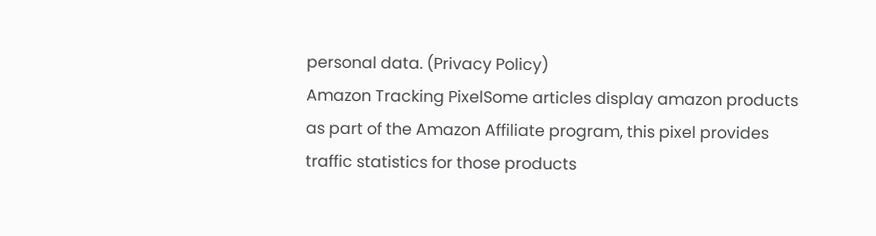personal data. (Privacy Policy)
Amazon Tracking PixelSome articles display amazon products as part of the Amazon Affiliate program, this pixel provides traffic statistics for those products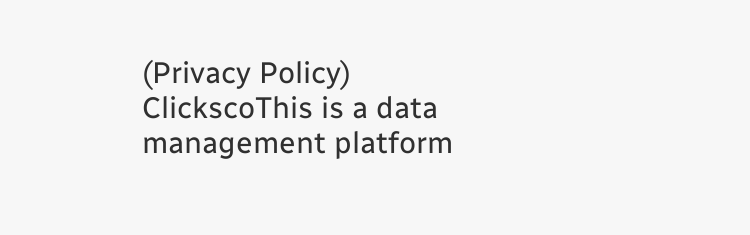(Privacy Policy)
ClickscoThis is a data management platform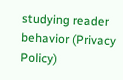studying reader behavior (Privacy Policy)